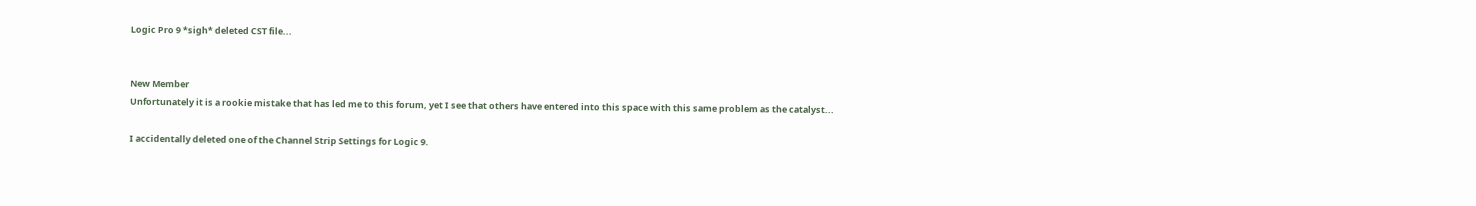Logic Pro 9 *sigh* deleted CST file...


New Member
Unfortunately it is a rookie mistake that has led me to this forum, yet I see that others have entered into this space with this same problem as the catalyst...

I accidentally deleted one of the Channel Strip Settings for Logic 9.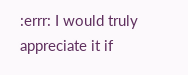:errr: I would truly appreciate it if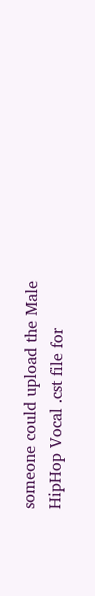someone could upload the Male HipHop Vocal .cst file for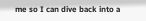me so I can dive back into a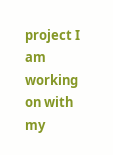project I am working on with my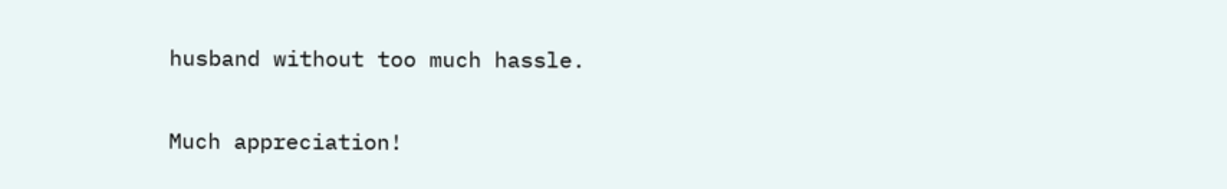husband without too much hassle.

Much appreciation!